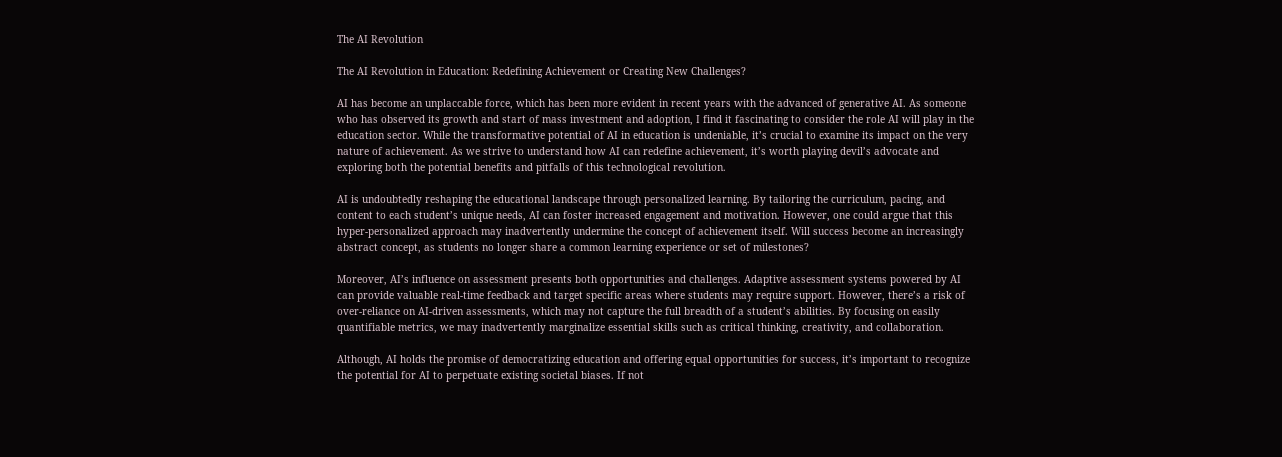The AI Revolution

The AI Revolution in Education: Redefining Achievement or Creating New Challenges?

AI has become an unplaccable force, which has been more evident in recent years with the advanced of generative AI. As someone who has observed its growth and start of mass investment and adoption, I find it fascinating to consider the role AI will play in the education sector. While the transformative potential of AI in education is undeniable, it’s crucial to examine its impact on the very nature of achievement. As we strive to understand how AI can redefine achievement, it’s worth playing devil’s advocate and exploring both the potential benefits and pitfalls of this technological revolution.

AI is undoubtedly reshaping the educational landscape through personalized learning. By tailoring the curriculum, pacing, and content to each student’s unique needs, AI can foster increased engagement and motivation. However, one could argue that this hyper-personalized approach may inadvertently undermine the concept of achievement itself. Will success become an increasingly abstract concept, as students no longer share a common learning experience or set of milestones?

Moreover, AI’s influence on assessment presents both opportunities and challenges. Adaptive assessment systems powered by AI can provide valuable real-time feedback and target specific areas where students may require support. However, there’s a risk of over-reliance on AI-driven assessments, which may not capture the full breadth of a student’s abilities. By focusing on easily quantifiable metrics, we may inadvertently marginalize essential skills such as critical thinking, creativity, and collaboration.

Although, AI holds the promise of democratizing education and offering equal opportunities for success, it’s important to recognize the potential for AI to perpetuate existing societal biases. If not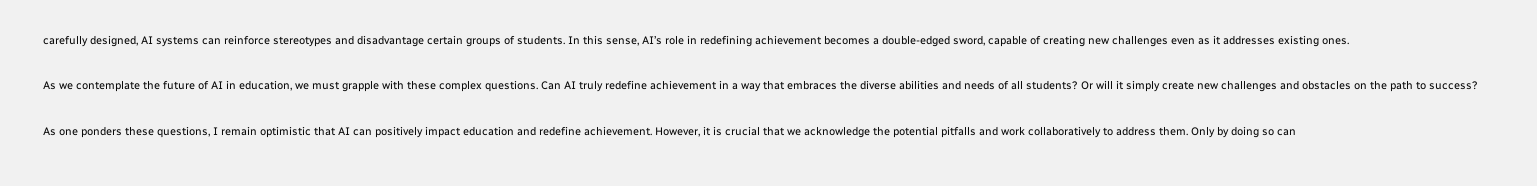carefully designed, AI systems can reinforce stereotypes and disadvantage certain groups of students. In this sense, AI’s role in redefining achievement becomes a double-edged sword, capable of creating new challenges even as it addresses existing ones.

As we contemplate the future of AI in education, we must grapple with these complex questions. Can AI truly redefine achievement in a way that embraces the diverse abilities and needs of all students? Or will it simply create new challenges and obstacles on the path to success?

As one ponders these questions, I remain optimistic that AI can positively impact education and redefine achievement. However, it is crucial that we acknowledge the potential pitfalls and work collaboratively to address them. Only by doing so can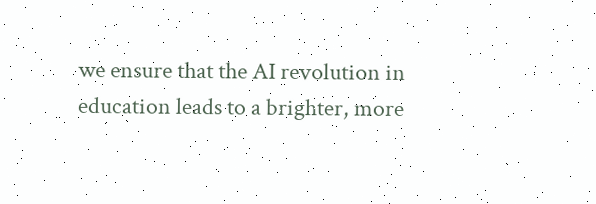we ensure that the AI revolution in education leads to a brighter, more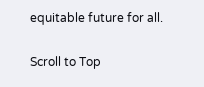equitable future for all.

Scroll to Top